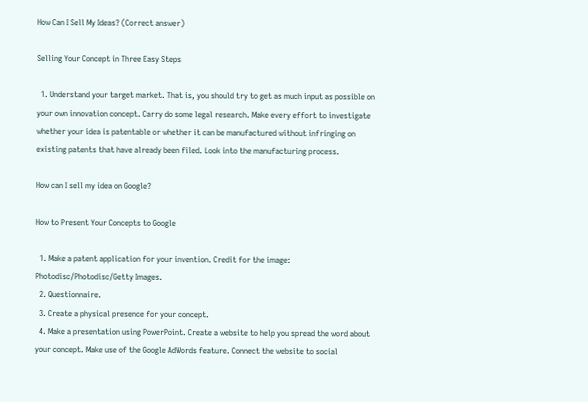How Can I Sell My Ideas? (Correct answer)

Selling Your Concept in Three Easy Steps

  1. Understand your target market. That is, you should try to get as much input as possible on your own innovation concept. Carry do some legal research. Make every effort to investigate whether your idea is patentable or whether it can be manufactured without infringing on existing patents that have already been filed. Look into the manufacturing process.

How can I sell my idea on Google?

How to Present Your Concepts to Google

  1. Make a patent application for your invention. Credit for the image: Photodisc/Photodisc/Getty Images.
  2. Questionnaire.
  3. Create a physical presence for your concept.
  4. Make a presentation using PowerPoint. Create a website to help you spread the word about your concept. Make use of the Google AdWords feature. Connect the website to social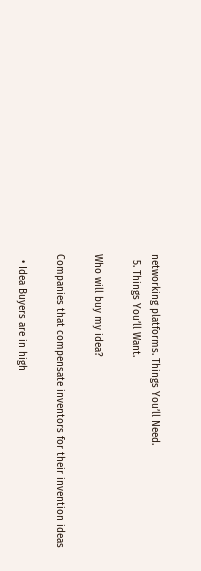networking platforms. Things You’ll Need.
  5. Things You’ll Want.

Who will buy my idea?

Companies that compensate inventors for their invention ideas

  • Idea Buyers are in high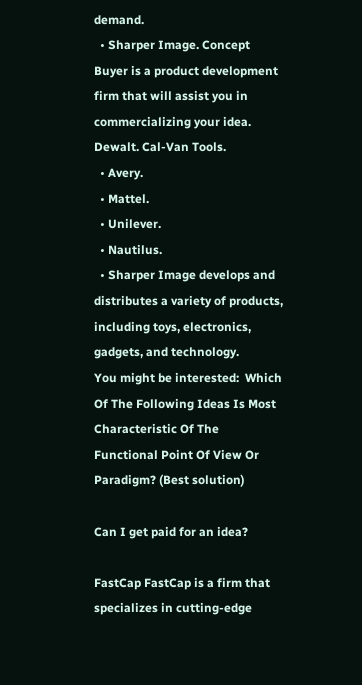demand.
  • Sharper Image. Concept Buyer is a product development firm that will assist you in commercializing your idea. Dewalt. Cal-Van Tools.
  • Avery.
  • Mattel.
  • Unilever.
  • Nautilus.
  • Sharper Image develops and distributes a variety of products, including toys, electronics, gadgets, and technology.
You might be interested:  Which Of The Following Ideas Is Most Characteristic Of The Functional Point Of View Or Paradigm? (Best solution)

Can I get paid for an idea?

FastCap FastCap is a firm that specializes in cutting-edge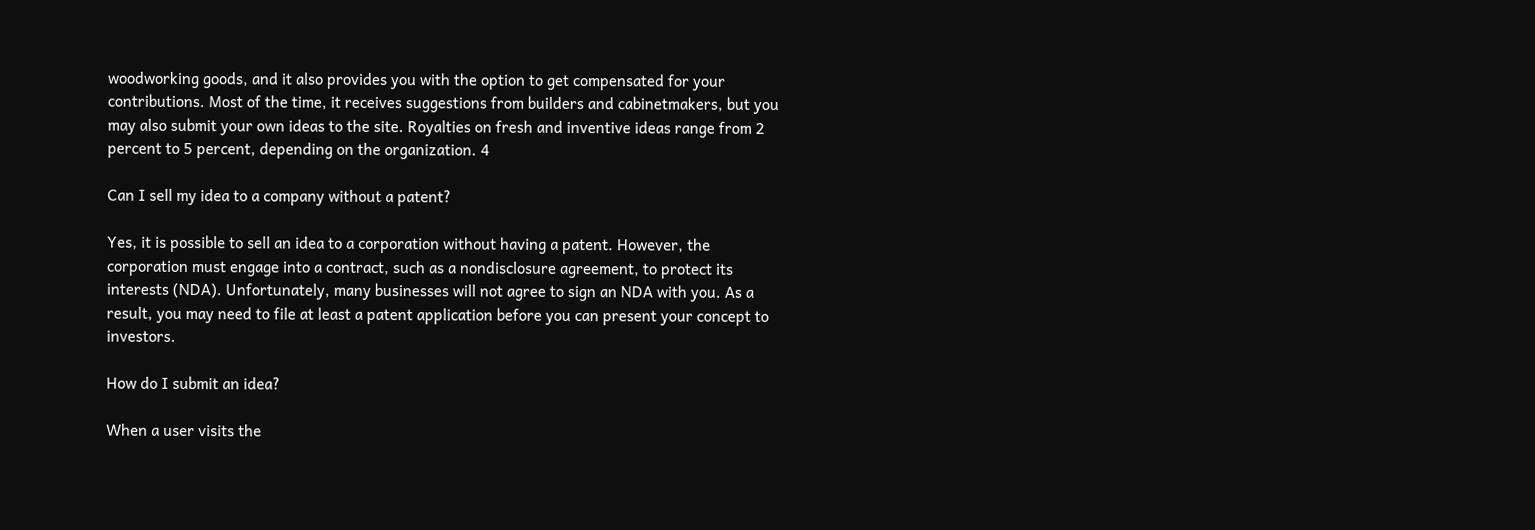woodworking goods, and it also provides you with the option to get compensated for your contributions. Most of the time, it receives suggestions from builders and cabinetmakers, but you may also submit your own ideas to the site. Royalties on fresh and inventive ideas range from 2 percent to 5 percent, depending on the organization. 4

Can I sell my idea to a company without a patent?

Yes, it is possible to sell an idea to a corporation without having a patent. However, the corporation must engage into a contract, such as a nondisclosure agreement, to protect its interests (NDA). Unfortunately, many businesses will not agree to sign an NDA with you. As a result, you may need to file at least a patent application before you can present your concept to investors.

How do I submit an idea?

When a user visits the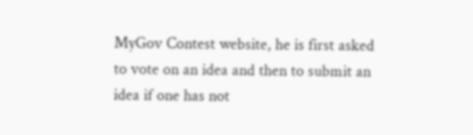MyGov Contest website, he is first asked to vote on an idea and then to submit an idea if one has not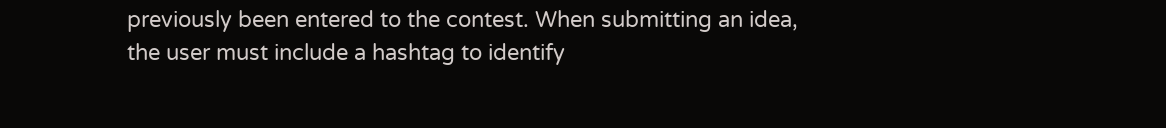previously been entered to the contest. When submitting an idea, the user must include a hashtag to identify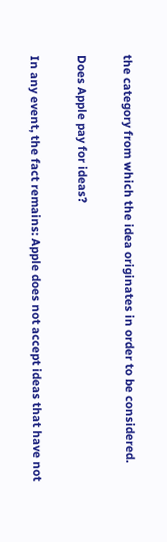the category from which the idea originates in order to be considered.

Does Apple pay for ideas?

In any event, the fact remains: Apple does not accept ideas that have not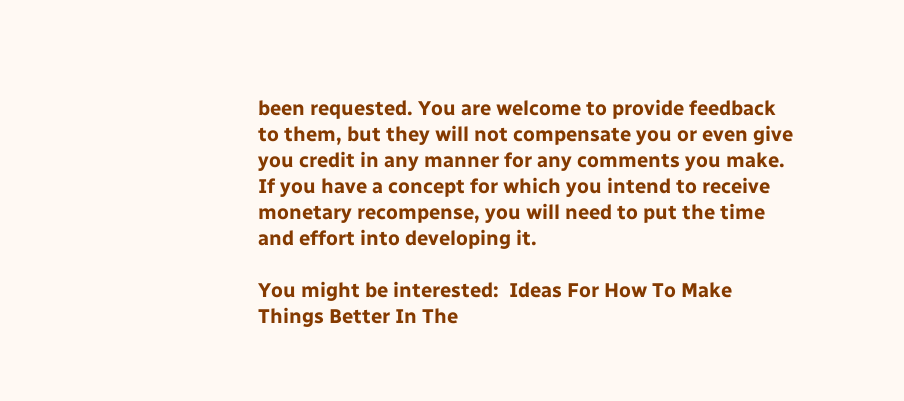been requested. You are welcome to provide feedback to them, but they will not compensate you or even give you credit in any manner for any comments you make. If you have a concept for which you intend to receive monetary recompense, you will need to put the time and effort into developing it.

You might be interested:  Ideas For How To Make Things Better In The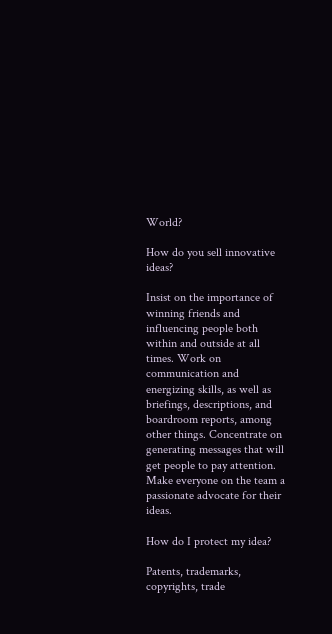World?

How do you sell innovative ideas?

Insist on the importance of winning friends and influencing people both within and outside at all times. Work on communication and energizing skills, as well as briefings, descriptions, and boardroom reports, among other things. Concentrate on generating messages that will get people to pay attention. Make everyone on the team a passionate advocate for their ideas.

How do I protect my idea?

Patents, trademarks, copyrights, trade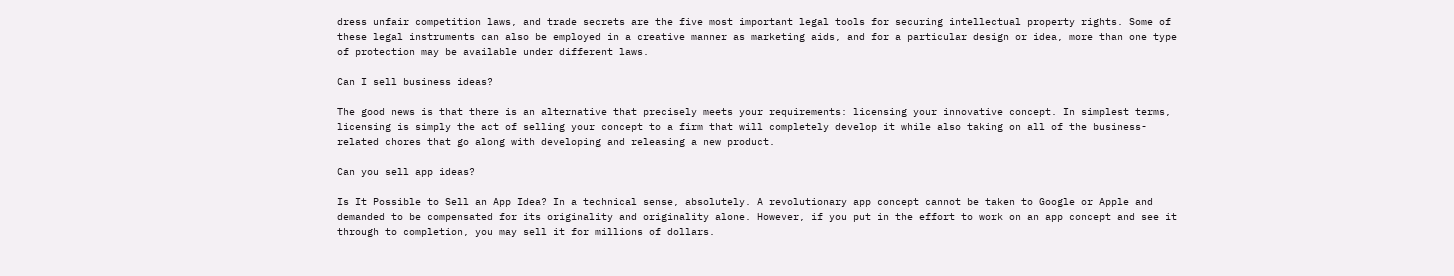dress unfair competition laws, and trade secrets are the five most important legal tools for securing intellectual property rights. Some of these legal instruments can also be employed in a creative manner as marketing aids, and for a particular design or idea, more than one type of protection may be available under different laws.

Can I sell business ideas?

The good news is that there is an alternative that precisely meets your requirements: licensing your innovative concept. In simplest terms, licensing is simply the act of selling your concept to a firm that will completely develop it while also taking on all of the business-related chores that go along with developing and releasing a new product.

Can you sell app ideas?

Is It Possible to Sell an App Idea? In a technical sense, absolutely. A revolutionary app concept cannot be taken to Google or Apple and demanded to be compensated for its originality and originality alone. However, if you put in the effort to work on an app concept and see it through to completion, you may sell it for millions of dollars.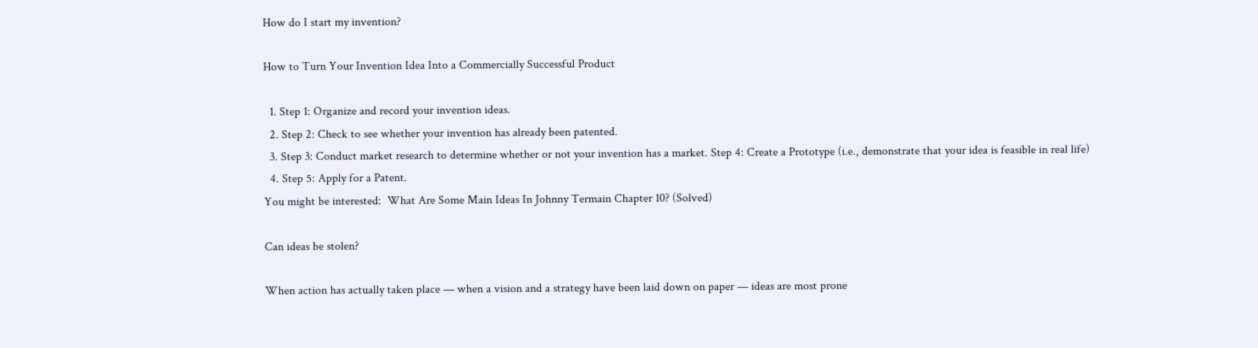How do I start my invention?

How to Turn Your Invention Idea Into a Commercially Successful Product

  1. Step 1: Organize and record your invention ideas.
  2. Step 2: Check to see whether your invention has already been patented.
  3. Step 3: Conduct market research to determine whether or not your invention has a market. Step 4: Create a Prototype (i.e., demonstrate that your idea is feasible in real life)
  4. Step 5: Apply for a Patent.
You might be interested:  What Are Some Main Ideas In Johnny Termain Chapter 10? (Solved)

Can ideas be stolen?

When action has actually taken place — when a vision and a strategy have been laid down on paper — ideas are most prone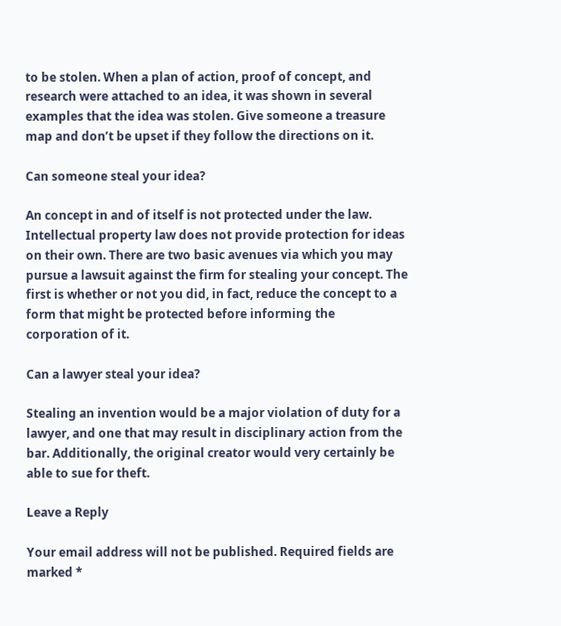to be stolen. When a plan of action, proof of concept, and research were attached to an idea, it was shown in several examples that the idea was stolen. Give someone a treasure map and don’t be upset if they follow the directions on it.

Can someone steal your idea?

An concept in and of itself is not protected under the law. Intellectual property law does not provide protection for ideas on their own. There are two basic avenues via which you may pursue a lawsuit against the firm for stealing your concept. The first is whether or not you did, in fact, reduce the concept to a form that might be protected before informing the corporation of it.

Can a lawyer steal your idea?

Stealing an invention would be a major violation of duty for a lawyer, and one that may result in disciplinary action from the bar. Additionally, the original creator would very certainly be able to sue for theft.

Leave a Reply

Your email address will not be published. Required fields are marked *